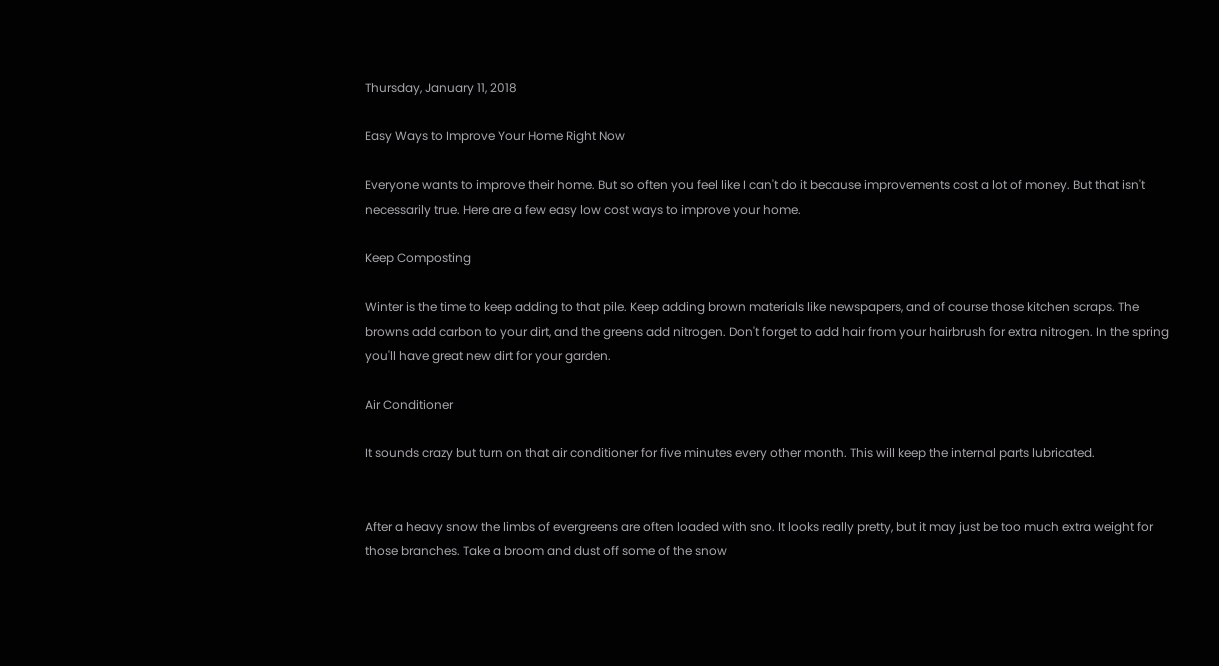Thursday, January 11, 2018

Easy Ways to Improve Your Home Right Now

Everyone wants to improve their home. But so often you feel like I can't do it because improvements cost a lot of money. But that isn't necessarily true. Here are a few easy low cost ways to improve your home.

Keep Composting

Winter is the time to keep adding to that pile. Keep adding brown materials like newspapers, and of course those kitchen scraps. The browns add carbon to your dirt, and the greens add nitrogen. Don't forget to add hair from your hairbrush for extra nitrogen. In the spring you'll have great new dirt for your garden.

Air Conditioner

It sounds crazy but turn on that air conditioner for five minutes every other month. This will keep the internal parts lubricated.


After a heavy snow the limbs of evergreens are often loaded with sno. It looks really pretty, but it may just be too much extra weight for those branches. Take a broom and dust off some of the snow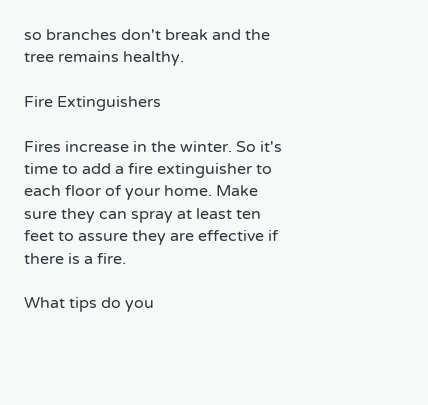so branches don't break and the tree remains healthy.

Fire Extinguishers

Fires increase in the winter. So it's time to add a fire extinguisher to each floor of your home. Make sure they can spray at least ten feet to assure they are effective if there is a fire.

What tips do you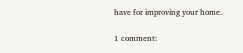have for improving your home.

1 comment: